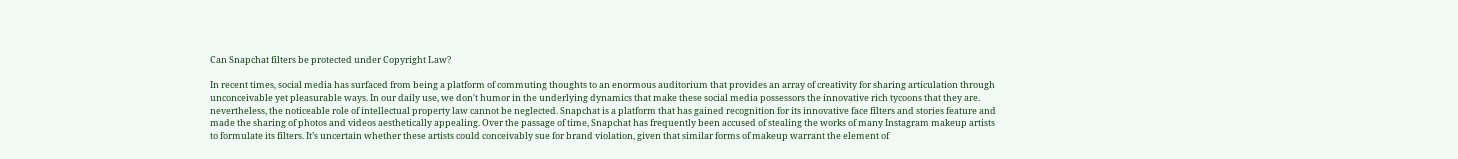Can Snapchat filters be protected under Copyright Law?

In recent times, social media has surfaced from being a platform of commuting thoughts to an enormous auditorium that provides an array of creativity for sharing articulation through unconceivable yet pleasurable ways. In our daily use, we don't humor in the underlying dynamics that make these social media possessors the innovative rich tycoons that they are. nevertheless, the noticeable role of intellectual property law cannot be neglected. Snapchat is a platform that has gained recognition for its innovative face filters and stories feature and made the sharing of photos and videos aesthetically appealing. Over the passage of time, Snapchat has frequently been accused of stealing the works of many Instagram makeup artists to formulate its filters. It’s uncertain whether these artists could conceivably sue for brand violation, given that similar forms of makeup warrant the element of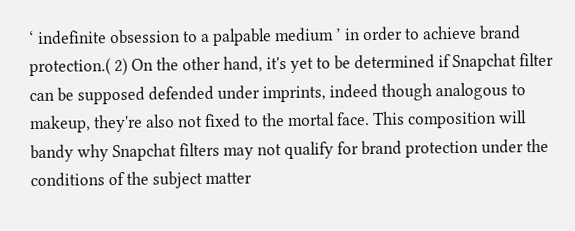‘ indefinite obsession to a palpable medium ’ in order to achieve brand protection.( 2) On the other hand, it's yet to be determined if Snapchat filter can be supposed defended under imprints, indeed though analogous to makeup, they're also not fixed to the mortal face. This composition will bandy why Snapchat filters may not qualify for brand protection under the conditions of the subject matter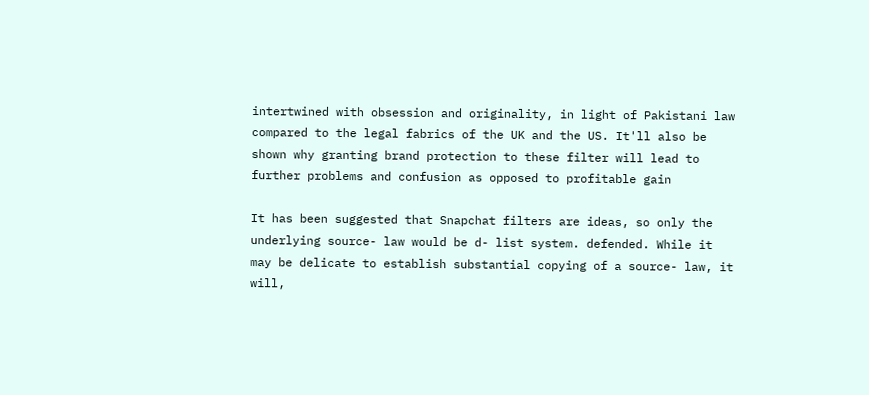intertwined with obsession and originality, in light of Pakistani law compared to the legal fabrics of the UK and the US. It'll also be shown why granting brand protection to these filter will lead to further problems and confusion as opposed to profitable gain

It has been suggested that Snapchat filters are ideas, so only the underlying source- law would be d- list system. defended. While it may be delicate to establish substantial copying of a source- law, it will,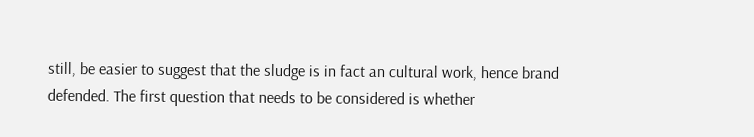still, be easier to suggest that the sludge is in fact an cultural work, hence brand defended. The first question that needs to be considered is whether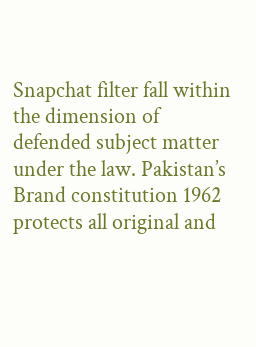Snapchat filter fall within the dimension of defended subject matter under the law. Pakistan’s Brand constitution 1962 protects all original and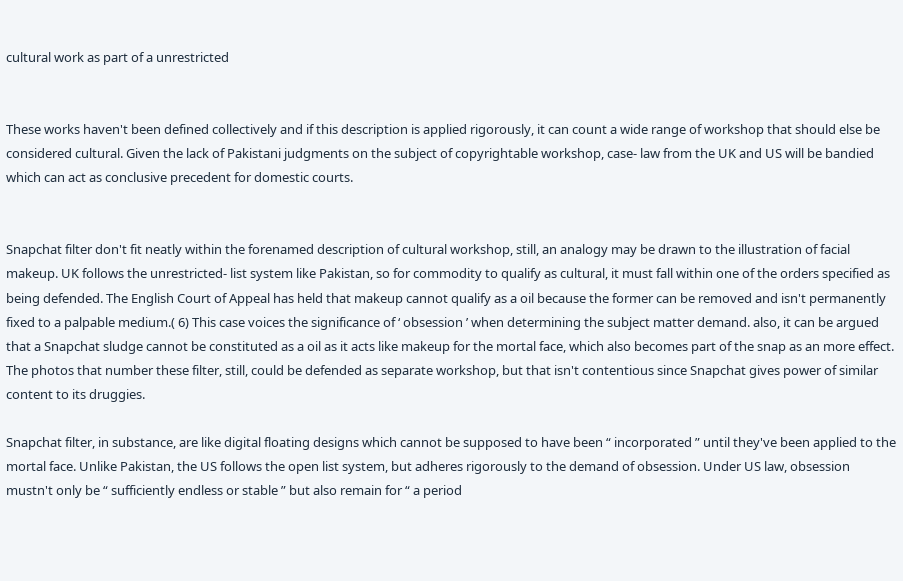cultural work as part of a unrestricted


These works haven't been defined collectively and if this description is applied rigorously, it can count a wide range of workshop that should else be considered cultural. Given the lack of Pakistani judgments on the subject of copyrightable workshop, case- law from the UK and US will be bandied which can act as conclusive precedent for domestic courts.


Snapchat filter don't fit neatly within the forenamed description of cultural workshop, still, an analogy may be drawn to the illustration of facial makeup. UK follows the unrestricted- list system like Pakistan, so for commodity to qualify as cultural, it must fall within one of the orders specified as being defended. The English Court of Appeal has held that makeup cannot qualify as a oil because the former can be removed and isn't permanently fixed to a palpable medium.( 6) This case voices the significance of ‘ obsession ’ when determining the subject matter demand. also, it can be argued that a Snapchat sludge cannot be constituted as a oil as it acts like makeup for the mortal face, which also becomes part of the snap as an more effect. The photos that number these filter, still, could be defended as separate workshop, but that isn't contentious since Snapchat gives power of similar content to its druggies.

Snapchat filter, in substance, are like digital floating designs which cannot be supposed to have been “ incorporated ” until they've been applied to the mortal face. Unlike Pakistan, the US follows the open list system, but adheres rigorously to the demand of obsession. Under US law, obsession mustn't only be “ sufficiently endless or stable ” but also remain for “ a period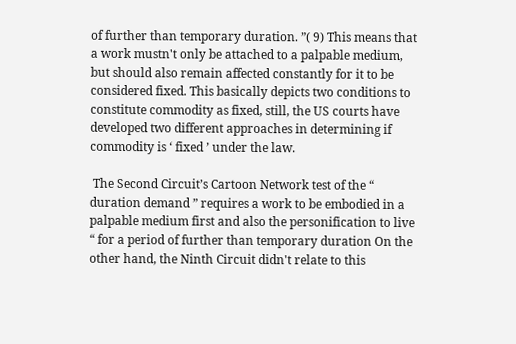of further than temporary duration. ”( 9) This means that a work mustn't only be attached to a palpable medium, but should also remain affected constantly for it to be considered fixed. This basically depicts two conditions to constitute commodity as fixed, still, the US courts have developed two different approaches in determining if commodity is ‘ fixed ’ under the law.

 The Second Circuit’s Cartoon Network test of the “ duration demand ” requires a work to be embodied in a palpable medium first and also the personification to live “ for a period of further than temporary duration On the other hand, the Ninth Circuit didn't relate to this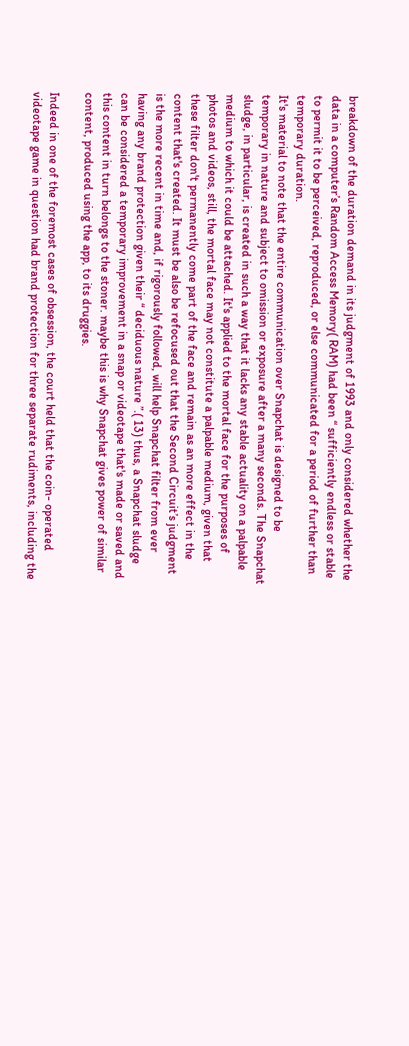breakdown of the duration demand in its judgment of 1993 and only considered whether the data in a computer’s Random Access Memory( RAM) had been “ sufficiently endless or stable to permit it to be perceived, reproduced, or else communicated for a period of further than temporary duration.
It's material to note that the entire communication over Snapchat is designed to be temporary in nature and subject to omission or exposure after a many seconds. The Snapchat sludge, in particular, is created in such a way that it lacks any stable actuality on a palpable medium to which it could be attached. It's applied to the mortal face for the purposes of photos and videos, still, the mortal face may not constitute a palpable medium, given that these filter don't permanently come part of the face and remain as an more effect in the content that's created. It must be also be refocused out that the Second Circuit’s judgment is the more recent in time and, if rigorously followed, will help Snapchat filter from ever having any brand protection given their “ deciduous nature ”.( 13) thus, a Snapchat sludge can be considered a temporary improvement in a snap or videotape that's made or saved and this content in turn belongs to the stoner. maybe this is why Snapchat gives power of similar content, produced using the app, to its druggies.

Indeed in one of the foremost cases of obsession, the court held that the coin- operated videotape game in question had brand protection for three separate rudiments, including the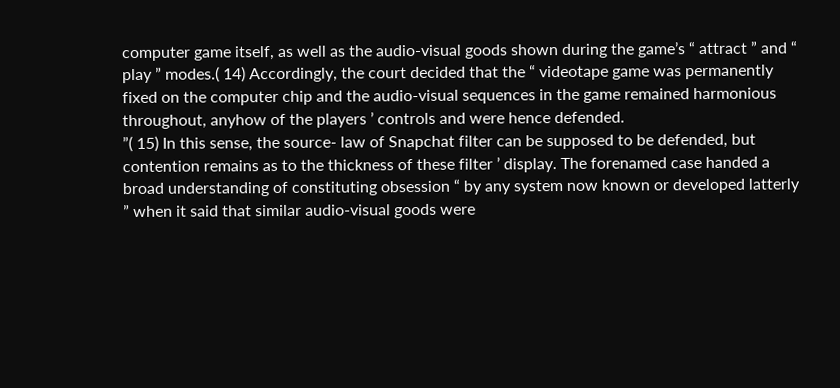computer game itself, as well as the audio-visual goods shown during the game’s “ attract ” and “ play ” modes.( 14) Accordingly, the court decided that the “ videotape game was permanently fixed on the computer chip and the audio-visual sequences in the game remained harmonious throughout, anyhow of the players ’ controls and were hence defended.
”( 15) In this sense, the source- law of Snapchat filter can be supposed to be defended, but contention remains as to the thickness of these filter ’ display. The forenamed case handed a broad understanding of constituting obsession “ by any system now known or developed latterly ” when it said that similar audio-visual goods were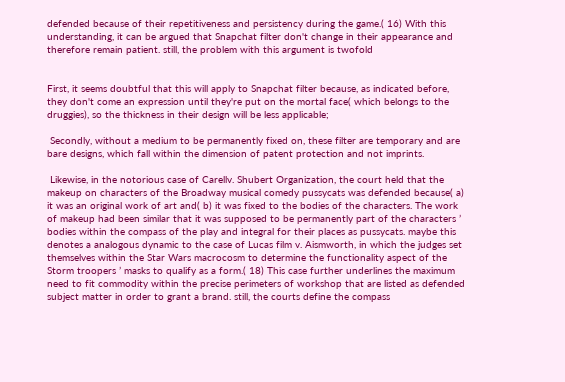defended because of their repetitiveness and persistency during the game.( 16) With this understanding, it can be argued that Snapchat filter don't change in their appearance and therefore remain patient. still, the problem with this argument is twofold


First, it seems doubtful that this will apply to Snapchat filter because, as indicated before, they don't come an expression until they're put on the mortal face( which belongs to the druggies), so the thickness in their design will be less applicable;

 Secondly, without a medium to be permanently fixed on, these filter are temporary and are bare designs, which fall within the dimension of patent protection and not imprints.

 Likewise, in the notorious case of Carellv. Shubert Organization, the court held that the makeup on characters of the Broadway musical comedy pussycats was defended because( a) it was an original work of art and( b) it was fixed to the bodies of the characters. The work of makeup had been similar that it was supposed to be permanently part of the characters ’ bodies within the compass of the play and integral for their places as pussycats. maybe this denotes a analogous dynamic to the case of Lucas film v. Aismworth, in which the judges set themselves within the Star Wars macrocosm to determine the functionality aspect of the Storm troopers ’ masks to qualify as a form.( 18) This case further underlines the maximum need to fit commodity within the precise perimeters of workshop that are listed as defended subject matter in order to grant a brand. still, the courts define the compass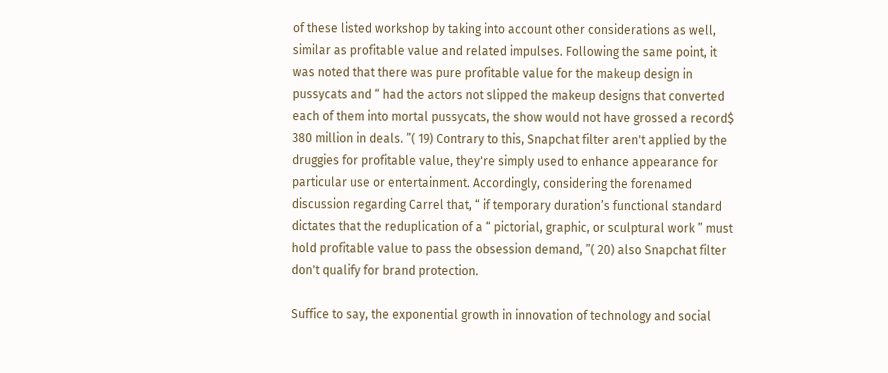of these listed workshop by taking into account other considerations as well, similar as profitable value and related impulses. Following the same point, it was noted that there was pure profitable value for the makeup design in pussycats and “ had the actors not slipped the makeup designs that converted each of them into mortal pussycats, the show would not have grossed a record$ 380 million in deals. ”( 19) Contrary to this, Snapchat filter aren't applied by the druggies for profitable value, they're simply used to enhance appearance for particular use or entertainment. Accordingly, considering the forenamed discussion regarding Carrel that, “ if temporary duration’s functional standard dictates that the reduplication of a “ pictorial, graphic, or sculptural work ” must hold profitable value to pass the obsession demand, ”( 20) also Snapchat filter don't qualify for brand protection.

Suffice to say, the exponential growth in innovation of technology and social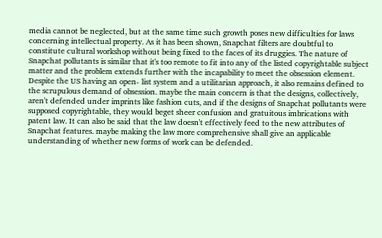media cannot be neglected, but at the same time such growth poses new difficulties for laws concerning intellectual property. As it has been shown, Snapchat filters are doubtful to constitute cultural workshop without being fixed to the faces of its druggies. The nature of Snapchat pollutants is similar that it's too remote to fit into any of the listed copyrightable subject matter and the problem extends further with the incapability to meet the obsession element. Despite the US having an open- list system and a utilitarian approach, it also remains defined to the scrupulous demand of obsession. maybe the main concern is that the designs, collectively, aren't defended under imprints like fashion cuts, and if the designs of Snapchat pollutants were supposed copyrightable, they would beget sheer confusion and gratuitous imbrications with patent law. It can also be said that the law doesn't effectively feed to the new attributes of Snapchat features. maybe making the law more comprehensive shall give an applicable understanding of whether new forms of work can be defended.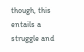though, this entails a struggle and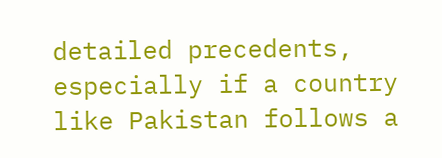detailed precedents, especially if a country like Pakistan follows a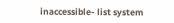inaccessible- list system